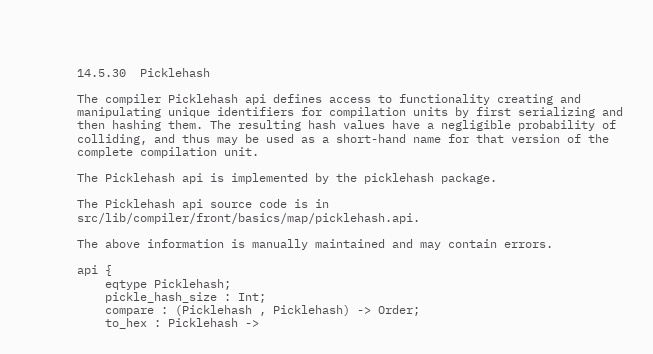14.5.30  Picklehash

The compiler Picklehash api defines access to functionality creating and manipulating unique identifiers for compilation units by first serializing and then hashing them. The resulting hash values have a negligible probability of colliding, and thus may be used as a short-hand name for that version of the complete compilation unit.

The Picklehash api is implemented by the picklehash package.

The Picklehash api source code is in src/lib/compiler/front/basics/map/picklehash.api.

The above information is manually maintained and may contain errors.

api {
    eqtype Picklehash;
    pickle_hash_size : Int;
    compare : (Picklehash , Picklehash) -> Order;
    to_hex : Picklehash ->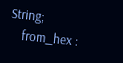String;
    from_hex :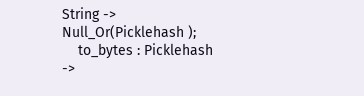String -> Null_Or(Picklehash );
    to_bytes : Picklehash ->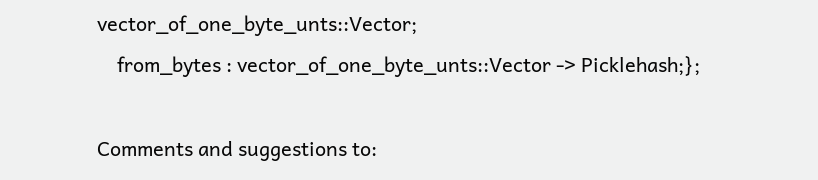vector_of_one_byte_unts::Vector;
    from_bytes : vector_of_one_byte_unts::Vector -> Picklehash;};

Comments and suggestions to: